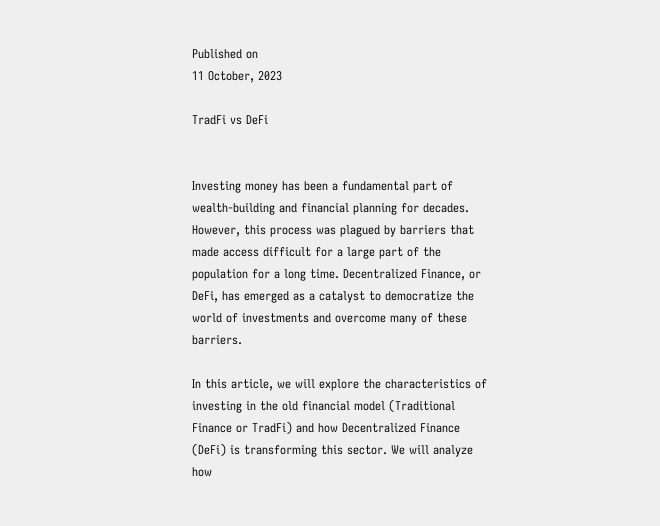Published on
11 October, 2023

TradFi vs DeFi


Investing money has been a fundamental part of wealth-building and financial planning for decades. However, this process was plagued by barriers that made access difficult for a large part of the population for a long time. Decentralized Finance, or DeFi, has emerged as a catalyst to democratize the world of investments and overcome many of these barriers.

In this article, we will explore the characteristics of investing in the old financial model (Traditional Finance or TradFi) and how Decentralized Finance (DeFi) is transforming this sector. We will analyze how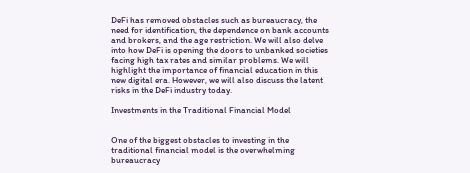DeFi has removed obstacles such as bureaucracy, the need for identification, the dependence on bank accounts and brokers, and the age restriction. We will also delve into how DeFi is opening the doors to unbanked societies facing high tax rates and similar problems. We will highlight the importance of financial education in this new digital era. However, we will also discuss the latent risks in the DeFi industry today.

Investments in the Traditional Financial Model


One of the biggest obstacles to investing in the traditional financial model is the overwhelming bureaucracy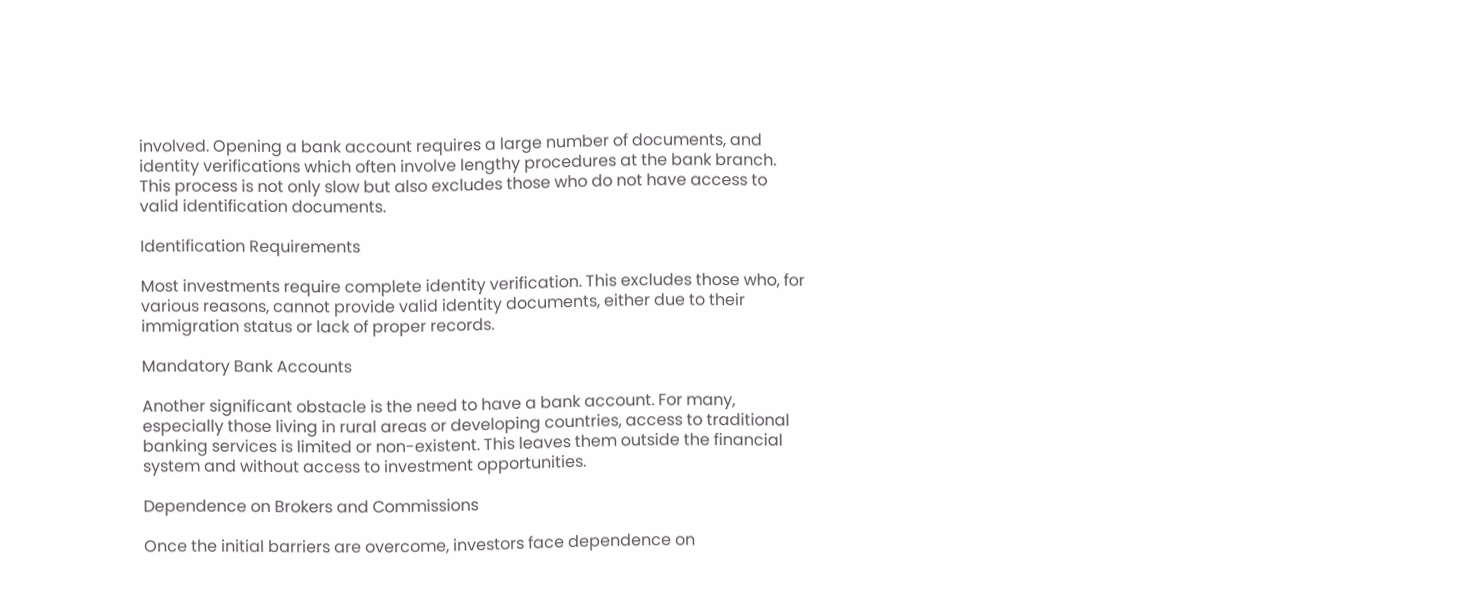involved. Opening a bank account requires a large number of documents, and identity verifications which often involve lengthy procedures at the bank branch. This process is not only slow but also excludes those who do not have access to valid identification documents.

Identification Requirements

Most investments require complete identity verification. This excludes those who, for various reasons, cannot provide valid identity documents, either due to their immigration status or lack of proper records.

Mandatory Bank Accounts

Another significant obstacle is the need to have a bank account. For many, especially those living in rural areas or developing countries, access to traditional banking services is limited or non-existent. This leaves them outside the financial system and without access to investment opportunities.

Dependence on Brokers and Commissions

Once the initial barriers are overcome, investors face dependence on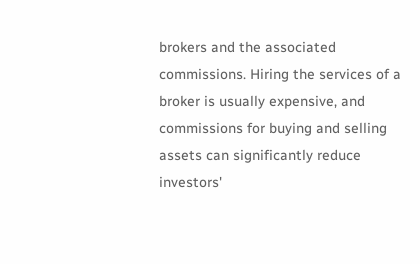brokers and the associated commissions. Hiring the services of a broker is usually expensive, and commissions for buying and selling assets can significantly reduce investors'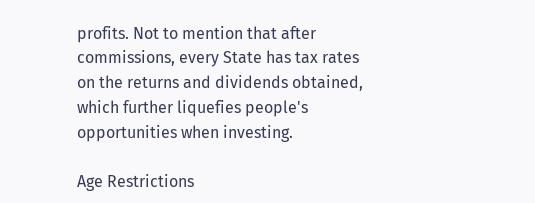profits. Not to mention that after commissions, every State has tax rates on the returns and dividends obtained, which further liquefies people's opportunities when investing.

Age Restrictions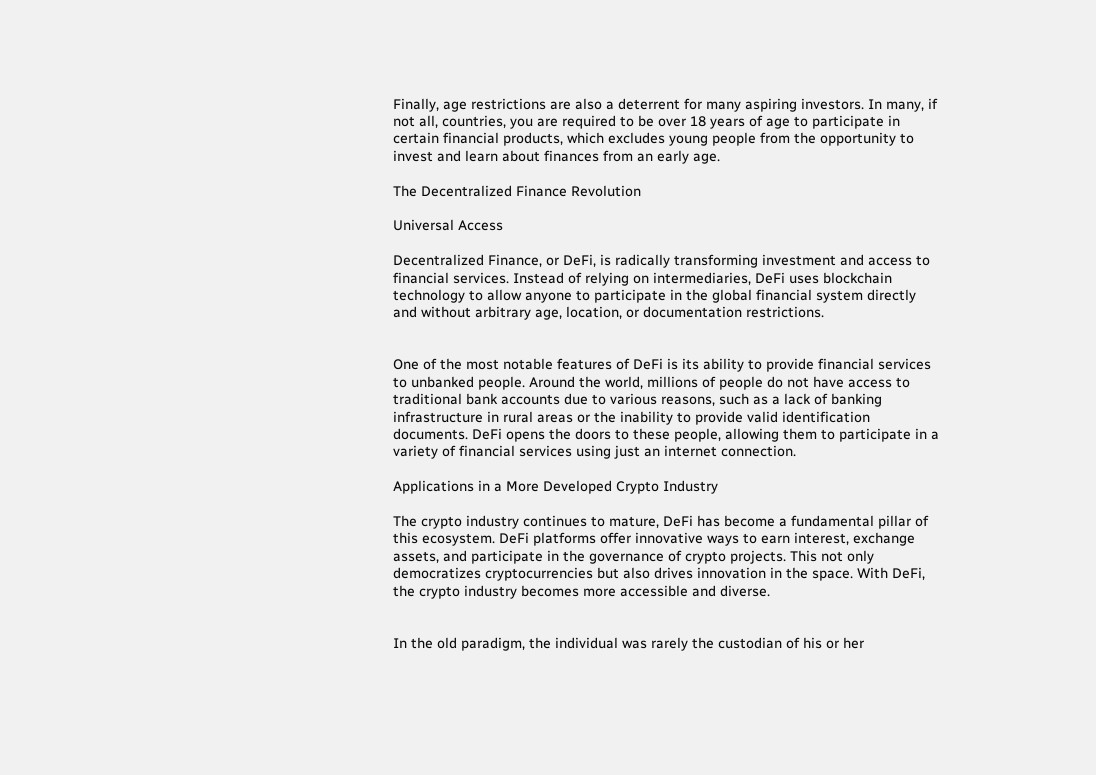Finally, age restrictions are also a deterrent for many aspiring investors. In many, if not all, countries, you are required to be over 18 years of age to participate in certain financial products, which excludes young people from the opportunity to invest and learn about finances from an early age.

The Decentralized Finance Revolution

Universal Access

Decentralized Finance, or DeFi, is radically transforming investment and access to financial services. Instead of relying on intermediaries, DeFi uses blockchain technology to allow anyone to participate in the global financial system directly and without arbitrary age, location, or documentation restrictions.


One of the most notable features of DeFi is its ability to provide financial services to unbanked people. Around the world, millions of people do not have access to traditional bank accounts due to various reasons, such as a lack of banking infrastructure in rural areas or the inability to provide valid identification documents. DeFi opens the doors to these people, allowing them to participate in a variety of financial services using just an internet connection.

Applications in a More Developed Crypto Industry

The crypto industry continues to mature, DeFi has become a fundamental pillar of this ecosystem. DeFi platforms offer innovative ways to earn interest, exchange assets, and participate in the governance of crypto projects. This not only democratizes cryptocurrencies but also drives innovation in the space. With DeFi, the crypto industry becomes more accessible and diverse.


In the old paradigm, the individual was rarely the custodian of his or her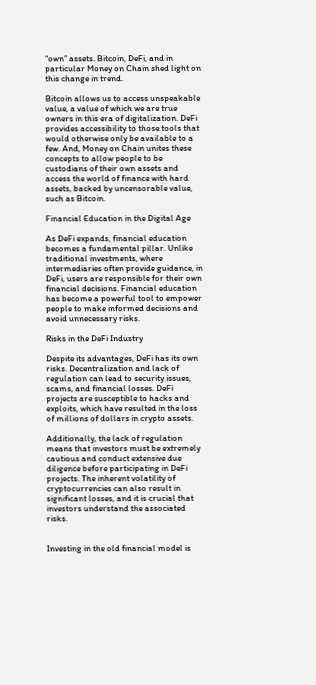“own” assets. Bitcoin, DeFi, and in particular Money on Chain shed light on this change in trend.

Bitcoin allows us to access unspeakable value, a value of which we are true owners in this era of digitalization. DeFi provides accessibility to those tools that would otherwise only be available to a few. And, Money on Chain unites these concepts to allow people to be custodians of their own assets and access the world of finance with hard assets, backed by uncensorable value, such as Bitcoin.

Financial Education in the Digital Age

As DeFi expands, financial education becomes a fundamental pillar. Unlike traditional investments, where intermediaries often provide guidance, in DeFi, users are responsible for their own financial decisions. Financial education has become a powerful tool to empower people to make informed decisions and avoid unnecessary risks.

Risks in the DeFi Industry

Despite its advantages, DeFi has its own risks. Decentralization and lack of regulation can lead to security issues, scams, and financial losses. DeFi projects are susceptible to hacks and exploits, which have resulted in the loss of millions of dollars in crypto assets.

Additionally, the lack of regulation means that investors must be extremely cautious and conduct extensive due diligence before participating in DeFi projects. The inherent volatility of cryptocurrencies can also result in significant losses, and it is crucial that investors understand the associated risks.


Investing in the old financial model is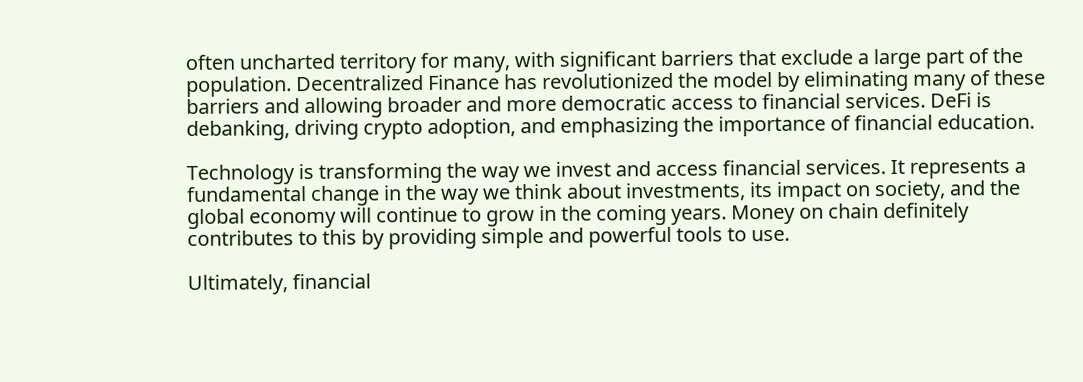often uncharted territory for many, with significant barriers that exclude a large part of the population. Decentralized Finance has revolutionized the model by eliminating many of these barriers and allowing broader and more democratic access to financial services. DeFi is debanking, driving crypto adoption, and emphasizing the importance of financial education.

Technology is transforming the way we invest and access financial services. It represents a fundamental change in the way we think about investments, its impact on society, and the global economy will continue to grow in the coming years. Money on chain definitely contributes to this by providing simple and powerful tools to use.

Ultimately, financial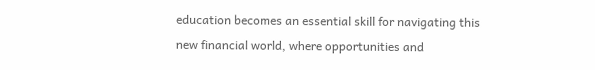education becomes an essential skill for navigating this new financial world, where opportunities and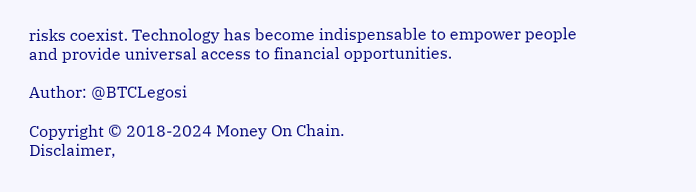risks coexist. Technology has become indispensable to empower people and provide universal access to financial opportunities.

Author: @BTCLegosi

Copyright © 2018-2024 Money On Chain.
Disclaimer,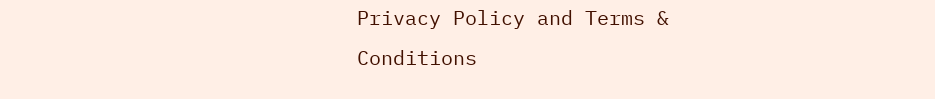Privacy Policy and Terms & Conditions